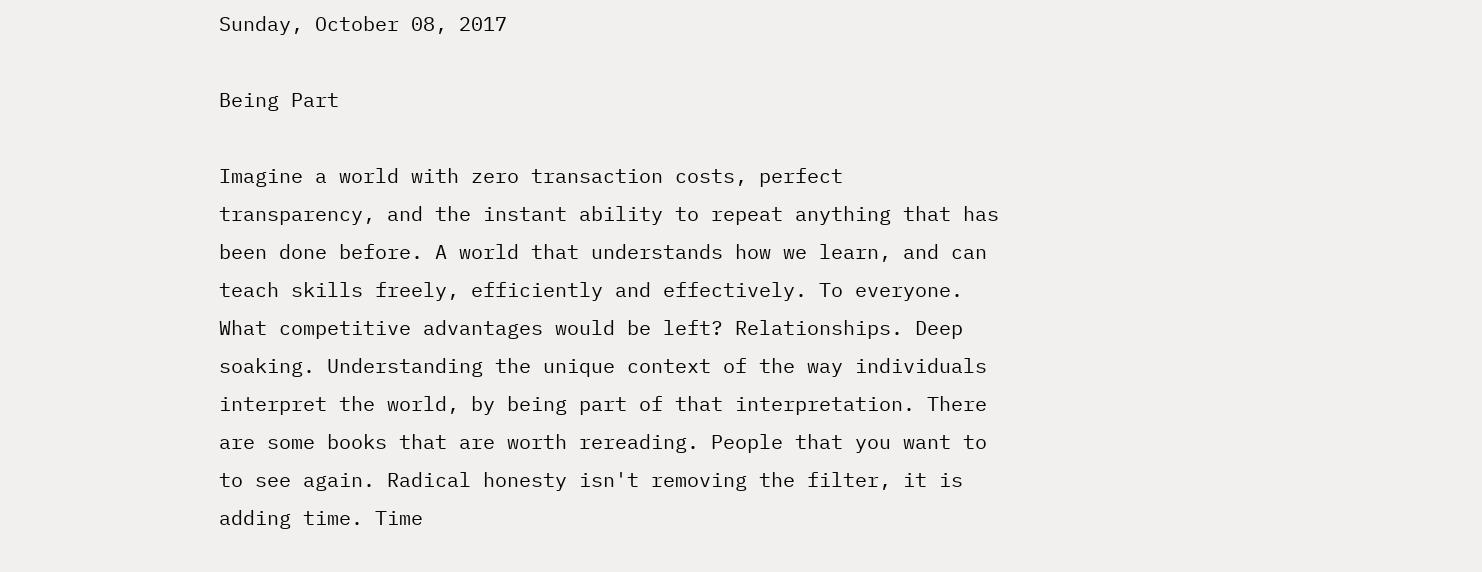Sunday, October 08, 2017

Being Part

Imagine a world with zero transaction costs, perfect transparency, and the instant ability to repeat anything that has been done before. A world that understands how we learn, and can teach skills freely, efficiently and effectively. To everyone. What competitive advantages would be left? Relationships. Deep soaking. Understanding the unique context of the way individuals interpret the world, by being part of that interpretation. There are some books that are worth rereading. People that you want to to see again. Radical honesty isn't removing the filter, it is adding time. Time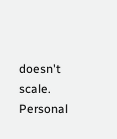doesn't scale. Personal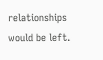relationships would be left.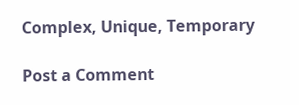Complex, Unique, Temporary

Post a Comment